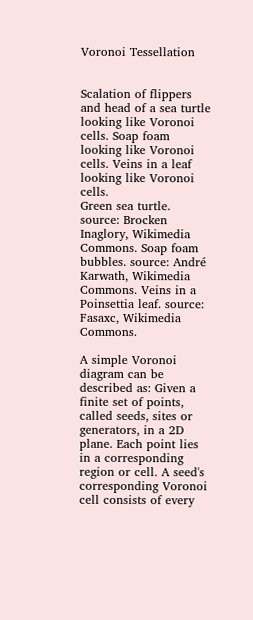Voronoi Tessellation


Scalation of flippers and head of a sea turtle looking like Voronoi cells. Soap foam looking like Voronoi cells. Veins in a leaf looking like Voronoi cells.
Green sea turtle. source: Brocken Inaglory, Wikimedia Commons. Soap foam bubbles. source: André Karwath, Wikimedia Commons. Veins in a Poinsettia leaf. source: Fasaxc, Wikimedia Commons.

A simple Voronoi diagram can be described as: Given a finite set of points, called seeds, sites or generators, in a 2D plane. Each point lies in a corresponding region or cell. A seed's corresponding Voronoi cell consists of every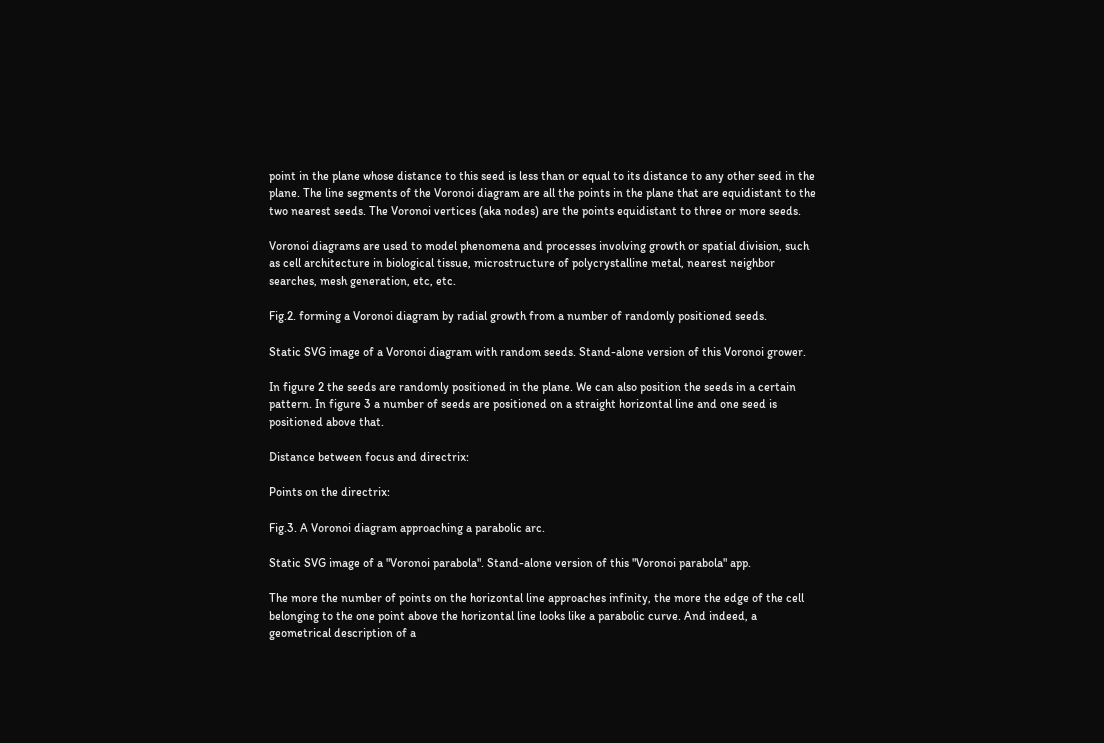point in the plane whose distance to this seed is less than or equal to its distance to any other seed in the plane. The line segments of the Voronoi diagram are all the points in the plane that are equidistant to the two nearest seeds. The Voronoi vertices (aka nodes) are the points equidistant to three or more seeds.

Voronoi diagrams are used to model phenomena and processes involving growth or spatial division, such as cell architecture in biological tissue, microstructure of polycrystalline metal, nearest neighbor searches, mesh generation, etc, etc.

Fig.2. forming a Voronoi diagram by radial growth from a number of randomly positioned seeds.

Static SVG image of a Voronoi diagram with random seeds. Stand-alone version of this Voronoi grower.

In figure 2 the seeds are randomly positioned in the plane. We can also position the seeds in a certain pattern. In figure 3 a number of seeds are positioned on a straight horizontal line and one seed is positioned above that.

Distance between focus and directrix:

Points on the directrix:

Fig.3. A Voronoi diagram approaching a parabolic arc.

Static SVG image of a "Voronoi parabola". Stand-alone version of this "Voronoi parabola" app.

The more the number of points on the horizontal line approaches infinity, the more the edge of the cell belonging to the one point above the horizontal line looks like a parabolic curve. And indeed, a geometrical description of a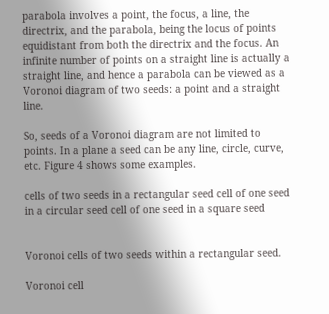parabola involves a point, the focus, a line, the directrix, and the parabola, being the locus of points equidistant from both the directrix and the focus. An infinite number of points on a straight line is actually a straight line, and hence a parabola can be viewed as a Voronoi diagram of two seeds: a point and a straight line.

So, seeds of a Voronoi diagram are not limited to points. In a plane a seed can be any line, circle, curve, etc. Figure 4 shows some examples.

cells of two seeds in a rectangular seed cell of one seed in a circular seed cell of one seed in a square seed


Voronoi cells of two seeds within a rectangular seed.

Voronoi cell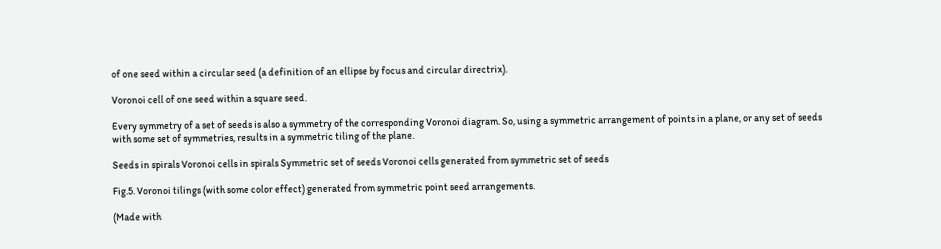of one seed within a circular seed (a definition of an ellipse by focus and circular directrix).

Voronoi cell of one seed within a square seed.

Every symmetry of a set of seeds is also a symmetry of the corresponding Voronoi diagram. So, using a symmetric arrangement of points in a plane, or any set of seeds with some set of symmetries, results in a symmetric tiling of the plane.

Seeds in spirals Voronoi cells in spirals Symmetric set of seeds Voronoi cells generated from symmetric set of seeds

Fig.5. Voronoi tilings (with some color effect) generated from symmetric point seed arrangements.

(Made with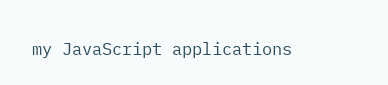my JavaScript applications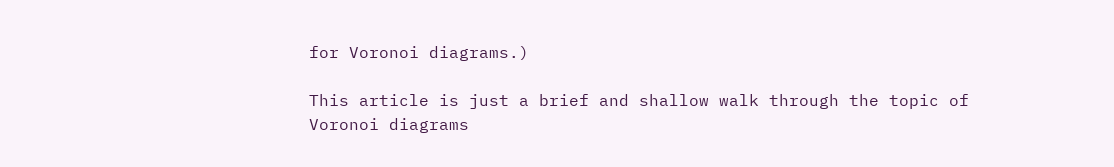for Voronoi diagrams.)

This article is just a brief and shallow walk through the topic of Voronoi diagrams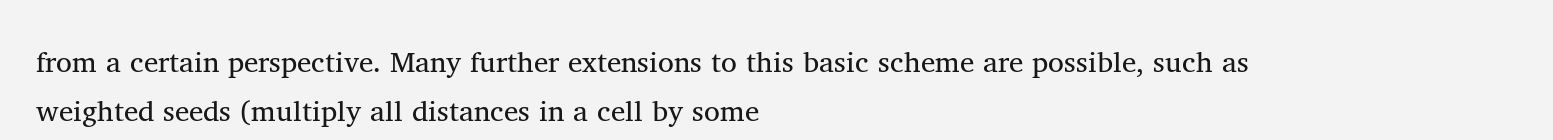from a certain perspective. Many further extensions to this basic scheme are possible, such as weighted seeds (multiply all distances in a cell by some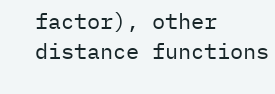factor), other distance functions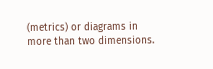(metrics) or diagrams in more than two dimensions.